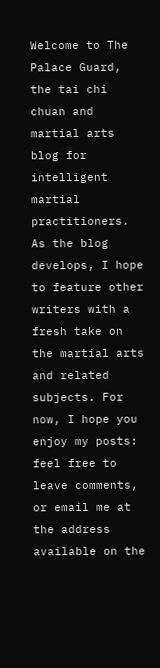Welcome to The Palace Guard, the tai chi chuan and martial arts blog for intelligent martial practitioners. As the blog develops, I hope to feature other writers with a fresh take on the martial arts and related subjects. For now, I hope you enjoy my posts: feel free to leave comments, or email me at the address available on the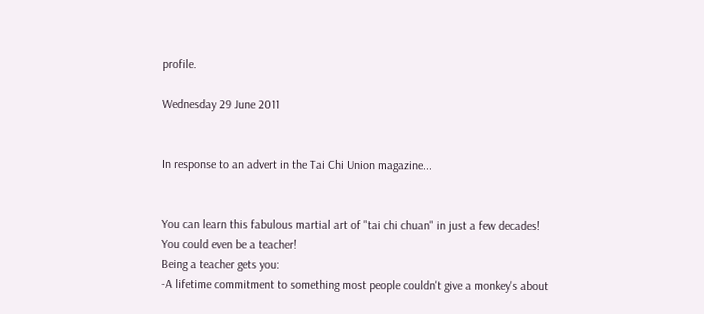profile.

Wednesday 29 June 2011


In response to an advert in the Tai Chi Union magazine...


You can learn this fabulous martial art of "tai chi chuan" in just a few decades!
You could even be a teacher!
Being a teacher gets you:
-A lifetime commitment to something most people couldn't give a monkey's about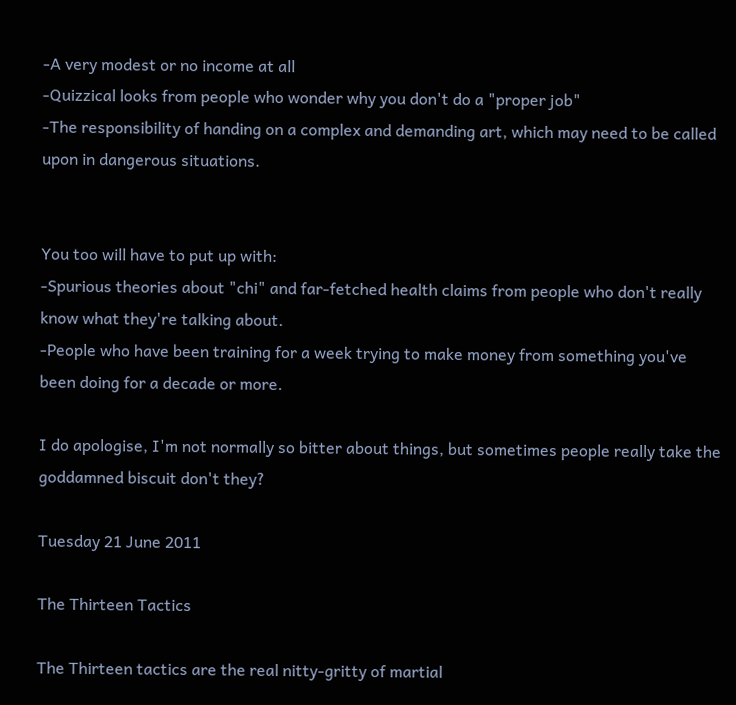-A very modest or no income at all
-Quizzical looks from people who wonder why you don't do a "proper job"
-The responsibility of handing on a complex and demanding art, which may need to be called upon in dangerous situations.


You too will have to put up with:
-Spurious theories about "chi" and far-fetched health claims from people who don't really know what they're talking about.
-People who have been training for a week trying to make money from something you've been doing for a decade or more.

I do apologise, I'm not normally so bitter about things, but sometimes people really take the goddamned biscuit don't they?

Tuesday 21 June 2011

The Thirteen Tactics

The Thirteen tactics are the real nitty-gritty of martial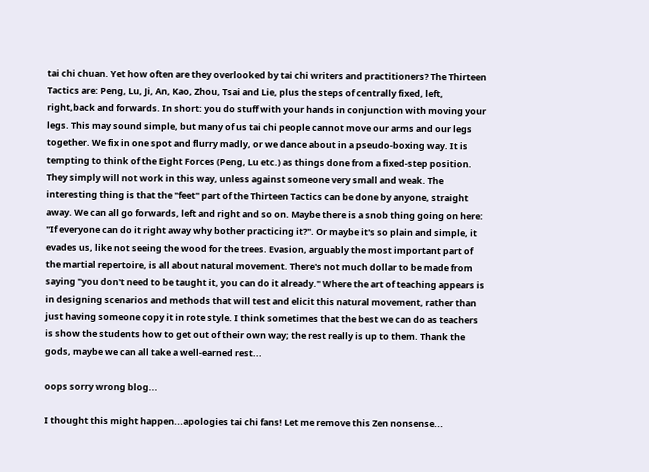tai chi chuan. Yet how often are they overlooked by tai chi writers and practitioners? The Thirteen Tactics are: Peng, Lu, Ji, An, Kao, Zhou, Tsai and Lie, plus the steps of centrally fixed, left, right,back and forwards. In short: you do stuff with your hands in conjunction with moving your legs. This may sound simple, but many of us tai chi people cannot move our arms and our legs together. We fix in one spot and flurry madly, or we dance about in a pseudo-boxing way. It is tempting to think of the Eight Forces (Peng, Lu etc.) as things done from a fixed-step position. They simply will not work in this way, unless against someone very small and weak. The interesting thing is that the "feet" part of the Thirteen Tactics can be done by anyone, straight away. We can all go forwards, left and right and so on. Maybe there is a snob thing going on here: "If everyone can do it right away why bother practicing it?". Or maybe it's so plain and simple, it evades us, like not seeing the wood for the trees. Evasion, arguably the most important part of the martial repertoire, is all about natural movement. There's not much dollar to be made from saying "you don't need to be taught it, you can do it already." Where the art of teaching appears is in designing scenarios and methods that will test and elicit this natural movement, rather than just having someone copy it in rote style. I think sometimes that the best we can do as teachers is show the students how to get out of their own way; the rest really is up to them. Thank the gods, maybe we can all take a well-earned rest...

oops sorry wrong blog...

I thought this might happen...apologies tai chi fans! Let me remove this Zen nonsense...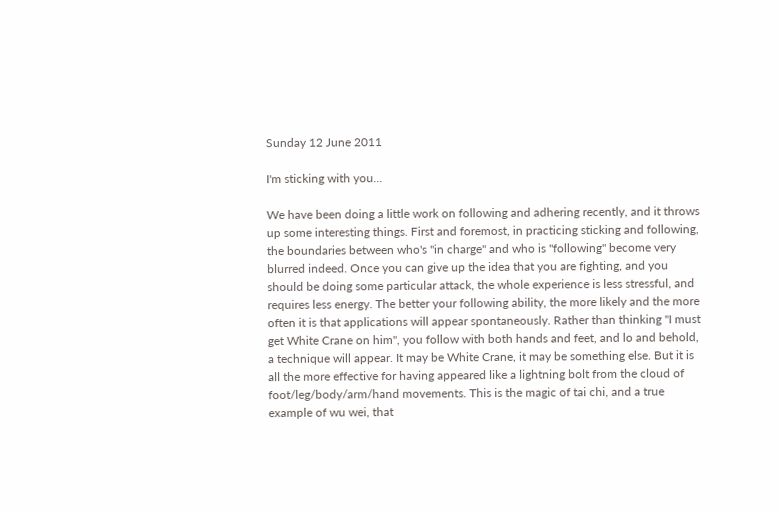Sunday 12 June 2011

I'm sticking with you...

We have been doing a little work on following and adhering recently, and it throws up some interesting things. First and foremost, in practicing sticking and following, the boundaries between who's "in charge" and who is "following" become very blurred indeed. Once you can give up the idea that you are fighting, and you should be doing some particular attack, the whole experience is less stressful, and requires less energy. The better your following ability, the more likely and the more often it is that applications will appear spontaneously. Rather than thinking "I must get White Crane on him", you follow with both hands and feet, and lo and behold, a technique will appear. It may be White Crane, it may be something else. But it is all the more effective for having appeared like a lightning bolt from the cloud of foot/leg/body/arm/hand movements. This is the magic of tai chi, and a true example of wu wei, that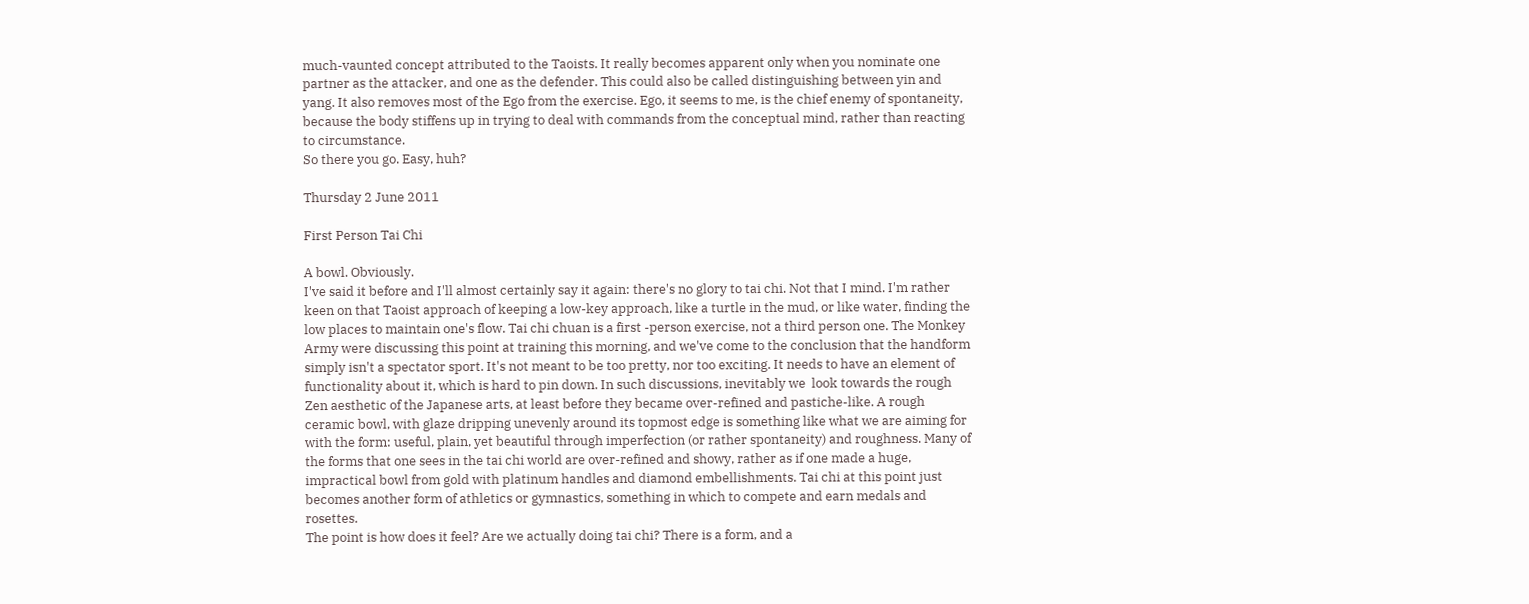much-vaunted concept attributed to the Taoists. It really becomes apparent only when you nominate one partner as the attacker, and one as the defender. This could also be called distinguishing between yin and yang. It also removes most of the Ego from the exercise. Ego, it seems to me, is the chief enemy of spontaneity, because the body stiffens up in trying to deal with commands from the conceptual mind, rather than reacting to circumstance.
So there you go. Easy, huh?

Thursday 2 June 2011

First Person Tai Chi

A bowl. Obviously.
I've said it before and I'll almost certainly say it again: there's no glory to tai chi. Not that I mind. I'm rather keen on that Taoist approach of keeping a low-key approach, like a turtle in the mud, or like water, finding the low places to maintain one's flow. Tai chi chuan is a first -person exercise, not a third person one. The Monkey Army were discussing this point at training this morning, and we've come to the conclusion that the handform simply isn't a spectator sport. It's not meant to be too pretty, nor too exciting. It needs to have an element of functionality about it, which is hard to pin down. In such discussions, inevitably we  look towards the rough Zen aesthetic of the Japanese arts, at least before they became over-refined and pastiche-like. A rough ceramic bowl, with glaze dripping unevenly around its topmost edge is something like what we are aiming for with the form: useful, plain, yet beautiful through imperfection (or rather spontaneity) and roughness. Many of the forms that one sees in the tai chi world are over-refined and showy, rather as if one made a huge, impractical bowl from gold with platinum handles and diamond embellishments. Tai chi at this point just becomes another form of athletics or gymnastics, something in which to compete and earn medals and rosettes.
The point is how does it feel? Are we actually doing tai chi? There is a form, and a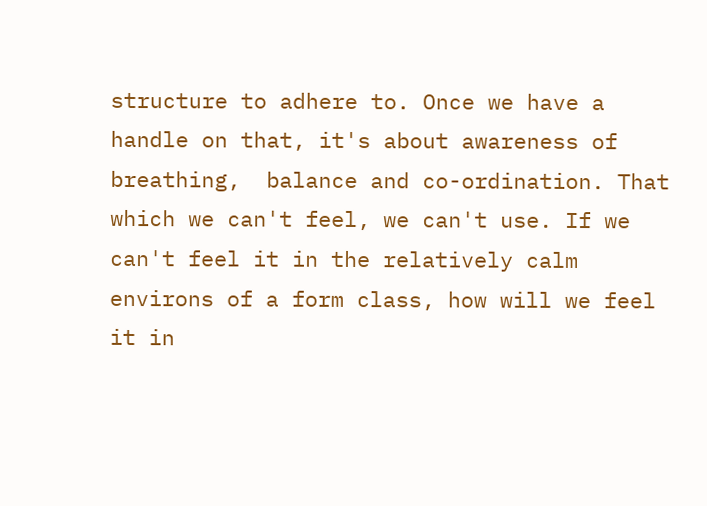structure to adhere to. Once we have a handle on that, it's about awareness of breathing,  balance and co-ordination. That which we can't feel, we can't use. If we can't feel it in the relatively calm environs of a form class, how will we feel it in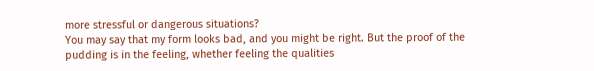more stressful or dangerous situations?
You may say that my form looks bad, and you might be right. But the proof of the pudding is in the feeling, whether feeling the qualities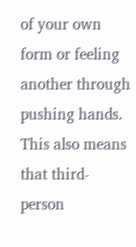of your own form or feeling another through pushing hands.
This also means that third-person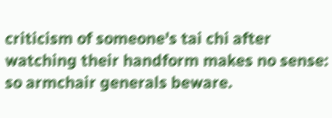criticism of someone's tai chi after watching their handform makes no sense: so armchair generals beware.